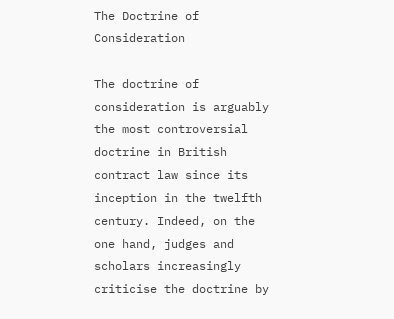The Doctrine of Consideration

The doctrine of consideration is arguably the most controversial doctrine in British contract law since its inception in the twelfth century. Indeed, on the one hand, judges and scholars increasingly criticise the doctrine by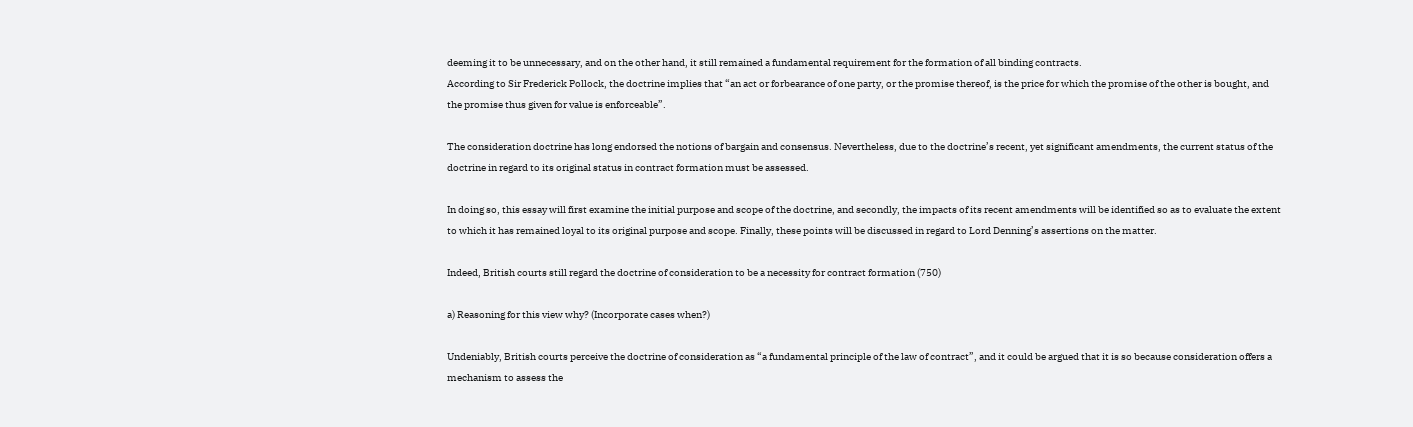deeming it to be unnecessary, and on the other hand, it still remained a fundamental requirement for the formation of all binding contracts.
According to Sir Frederick Pollock, the doctrine implies that “an act or forbearance of one party, or the promise thereof, is the price for which the promise of the other is bought, and the promise thus given for value is enforceable”.

The consideration doctrine has long endorsed the notions of bargain and consensus. Nevertheless, due to the doctrine’s recent, yet significant amendments, the current status of the doctrine in regard to its original status in contract formation must be assessed.

In doing so, this essay will first examine the initial purpose and scope of the doctrine, and secondly, the impacts of its recent amendments will be identified so as to evaluate the extent to which it has remained loyal to its original purpose and scope. Finally, these points will be discussed in regard to Lord Denning’s assertions on the matter.

Indeed, British courts still regard the doctrine of consideration to be a necessity for contract formation (750)

a) Reasoning for this view why? (Incorporate cases when?)

Undeniably, British courts perceive the doctrine of consideration as “a fundamental principle of the law of contract”, and it could be argued that it is so because consideration offers a mechanism to assess the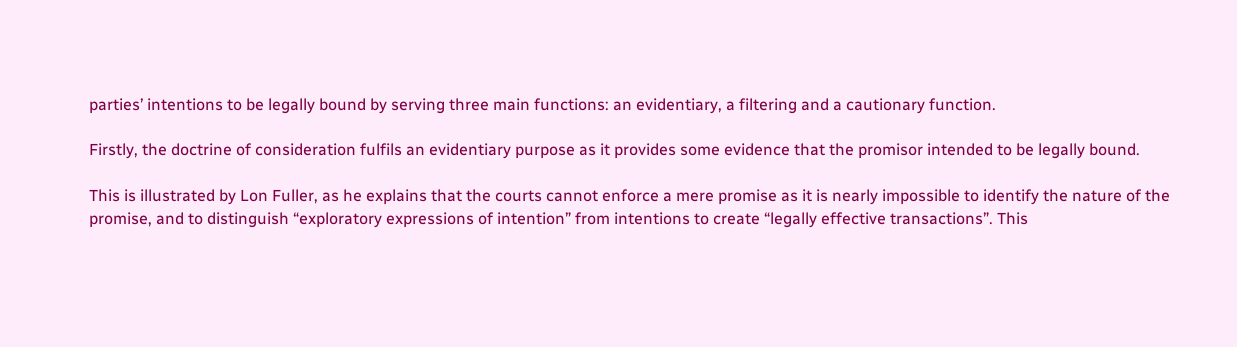parties’ intentions to be legally bound by serving three main functions: an evidentiary, a filtering and a cautionary function.

Firstly, the doctrine of consideration fulfils an evidentiary purpose as it provides some evidence that the promisor intended to be legally bound.

This is illustrated by Lon Fuller, as he explains that the courts cannot enforce a mere promise as it is nearly impossible to identify the nature of the promise, and to distinguish “exploratory expressions of intention” from intentions to create “legally effective transactions”. This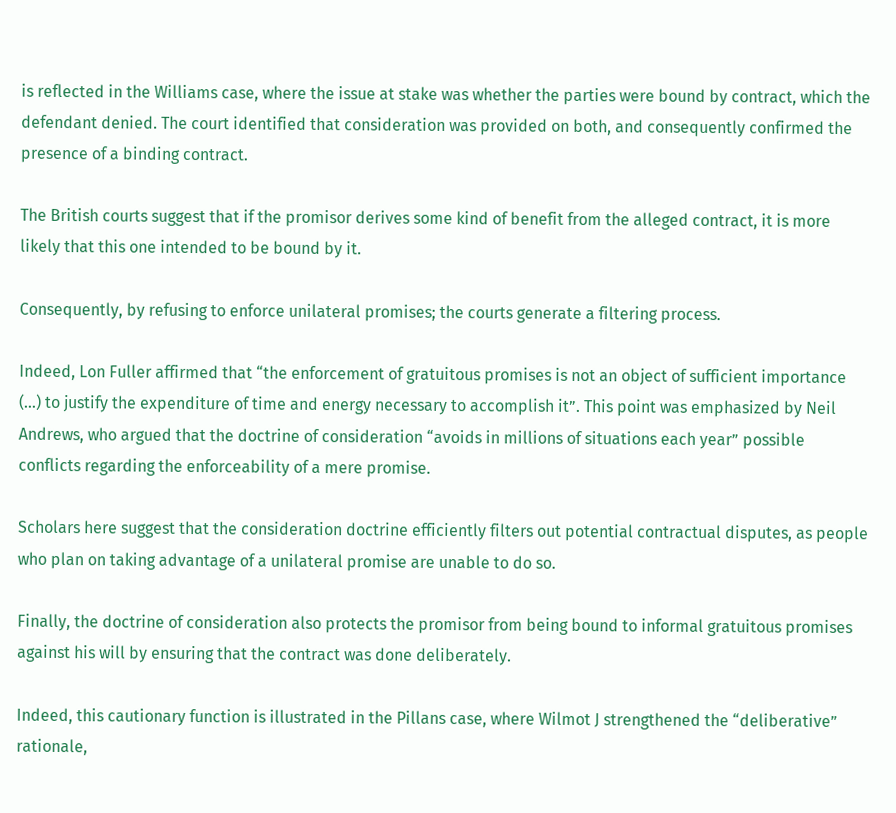is reflected in the Williams case, where the issue at stake was whether the parties were bound by contract, which the defendant denied. The court identified that consideration was provided on both, and consequently confirmed the presence of a binding contract.

The British courts suggest that if the promisor derives some kind of benefit from the alleged contract, it is more likely that this one intended to be bound by it.

Consequently, by refusing to enforce unilateral promises; the courts generate a filtering process.

Indeed, Lon Fuller affirmed that “the enforcement of gratuitous promises is not an object of sufficient importance (…) to justify the expenditure of time and energy necessary to accomplish it”. This point was emphasized by Neil Andrews, who argued that the doctrine of consideration “avoids in millions of situations each year” possible conflicts regarding the enforceability of a mere promise.

Scholars here suggest that the consideration doctrine efficiently filters out potential contractual disputes, as people who plan on taking advantage of a unilateral promise are unable to do so.

Finally, the doctrine of consideration also protects the promisor from being bound to informal gratuitous promises against his will by ensuring that the contract was done deliberately.

Indeed, this cautionary function is illustrated in the Pillans case, where Wilmot J strengthened the “deliberative” rationale,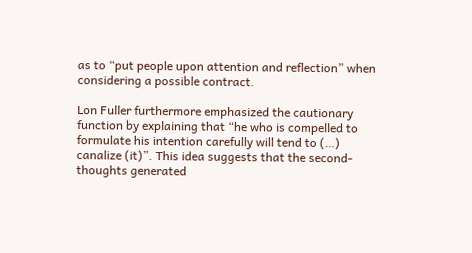as to “put people upon attention and reflection” when considering a possible contract.

Lon Fuller furthermore emphasized the cautionary function by explaining that “he who is compelled to formulate his intention carefully will tend to (…) canalize (it)”. This idea suggests that the second-thoughts generated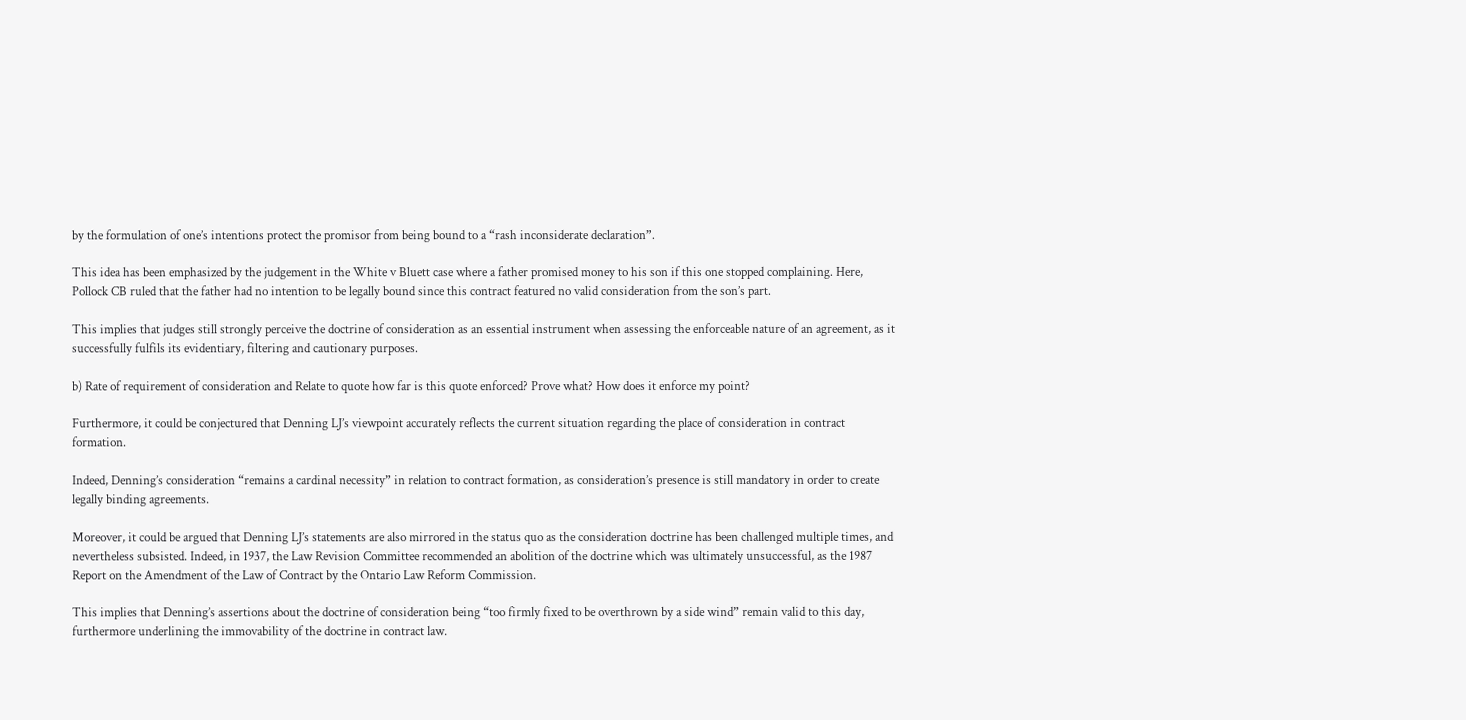by the formulation of one’s intentions protect the promisor from being bound to a “rash inconsiderate declaration”.

This idea has been emphasized by the judgement in the White v Bluett case where a father promised money to his son if this one stopped complaining. Here, Pollock CB ruled that the father had no intention to be legally bound since this contract featured no valid consideration from the son’s part.

This implies that judges still strongly perceive the doctrine of consideration as an essential instrument when assessing the enforceable nature of an agreement, as it successfully fulfils its evidentiary, filtering and cautionary purposes.

b) Rate of requirement of consideration and Relate to quote how far is this quote enforced? Prove what? How does it enforce my point?

Furthermore, it could be conjectured that Denning LJ’s viewpoint accurately reflects the current situation regarding the place of consideration in contract formation.

Indeed, Denning’s consideration “remains a cardinal necessity” in relation to contract formation, as consideration’s presence is still mandatory in order to create legally binding agreements.

Moreover, it could be argued that Denning LJ’s statements are also mirrored in the status quo as the consideration doctrine has been challenged multiple times, and nevertheless subsisted. Indeed, in 1937, the Law Revision Committee recommended an abolition of the doctrine which was ultimately unsuccessful, as the 1987 Report on the Amendment of the Law of Contract by the Ontario Law Reform Commission.

This implies that Denning’s assertions about the doctrine of consideration being “too firmly fixed to be overthrown by a side wind” remain valid to this day, furthermore underlining the immovability of the doctrine in contract law.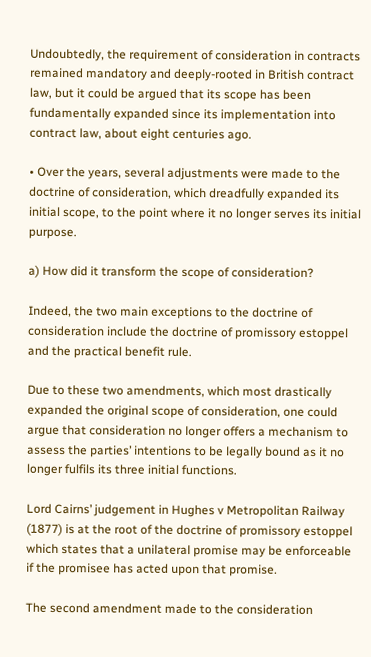Undoubtedly, the requirement of consideration in contracts remained mandatory and deeply-rooted in British contract law, but it could be argued that its scope has been fundamentally expanded since its implementation into contract law, about eight centuries ago.

• Over the years, several adjustments were made to the doctrine of consideration, which dreadfully expanded its initial scope, to the point where it no longer serves its initial purpose.

a) How did it transform the scope of consideration?

Indeed, the two main exceptions to the doctrine of consideration include the doctrine of promissory estoppel and the practical benefit rule.

Due to these two amendments, which most drastically expanded the original scope of consideration, one could argue that consideration no longer offers a mechanism to assess the parties’ intentions to be legally bound as it no longer fulfils its three initial functions.

Lord Cairns’ judgement in Hughes v Metropolitan Railway (1877) is at the root of the doctrine of promissory estoppel which states that a unilateral promise may be enforceable if the promisee has acted upon that promise.

The second amendment made to the consideration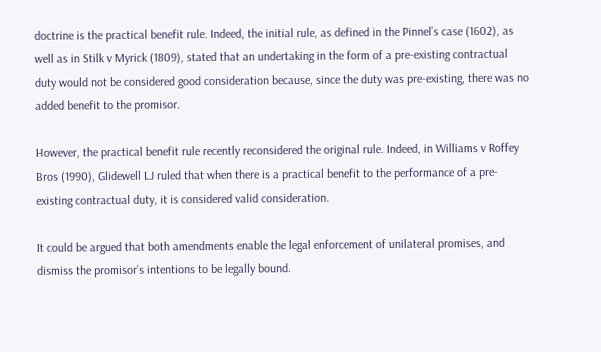doctrine is the practical benefit rule. Indeed, the initial rule, as defined in the Pinnel’s case (1602), as well as in Stilk v Myrick (1809), stated that an undertaking in the form of a pre-existing contractual duty would not be considered good consideration because, since the duty was pre-existing, there was no added benefit to the promisor.

However, the practical benefit rule recently reconsidered the original rule. Indeed, in Williams v Roffey Bros (1990), Glidewell LJ ruled that when there is a practical benefit to the performance of a pre-existing contractual duty, it is considered valid consideration.

It could be argued that both amendments enable the legal enforcement of unilateral promises, and dismiss the promisor’s intentions to be legally bound.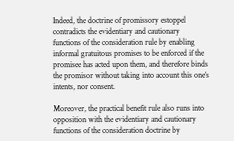Indeed, the doctrine of promissory estoppel contradicts the evidentiary and cautionary functions of the consideration rule by enabling informal gratuitous promises to be enforced if the promisee has acted upon them, and therefore binds the promisor without taking into account this one’s intents, nor consent.

Moreover, the practical benefit rule also runs into opposition with the evidentiary and cautionary functions of the consideration doctrine by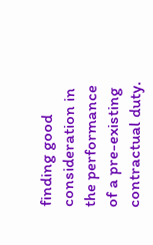finding good consideration in the performance of a pre-existing contractual duty.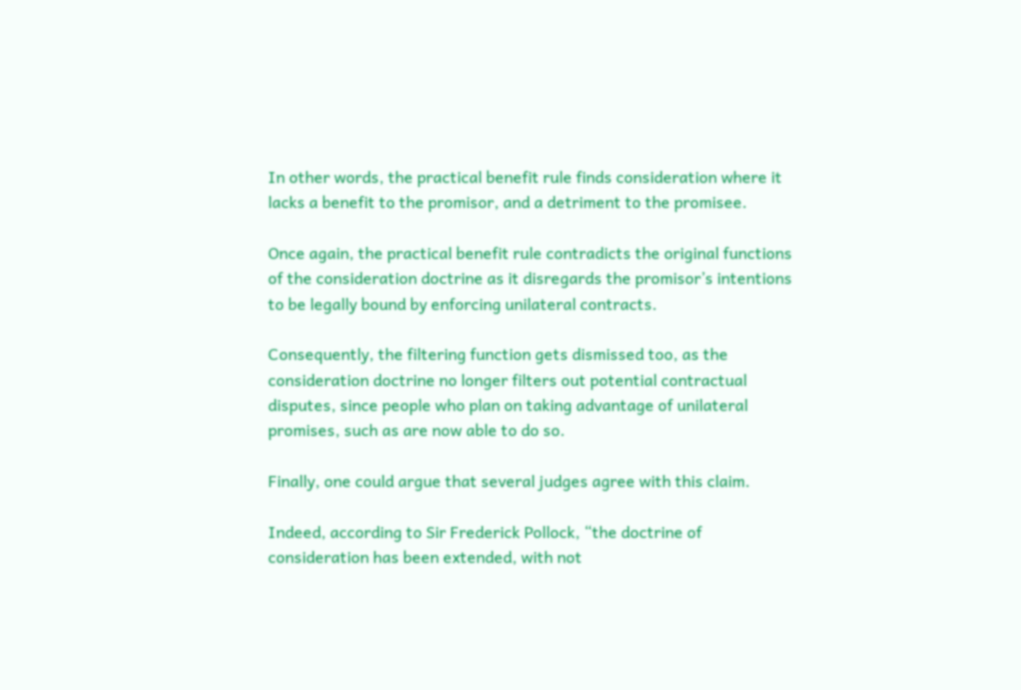In other words, the practical benefit rule finds consideration where it lacks a benefit to the promisor, and a detriment to the promisee.

Once again, the practical benefit rule contradicts the original functions of the consideration doctrine as it disregards the promisor’s intentions to be legally bound by enforcing unilateral contracts.

Consequently, the filtering function gets dismissed too, as the consideration doctrine no longer filters out potential contractual disputes, since people who plan on taking advantage of unilateral promises, such as are now able to do so.

Finally, one could argue that several judges agree with this claim.

Indeed, according to Sir Frederick Pollock, “the doctrine of consideration has been extended, with not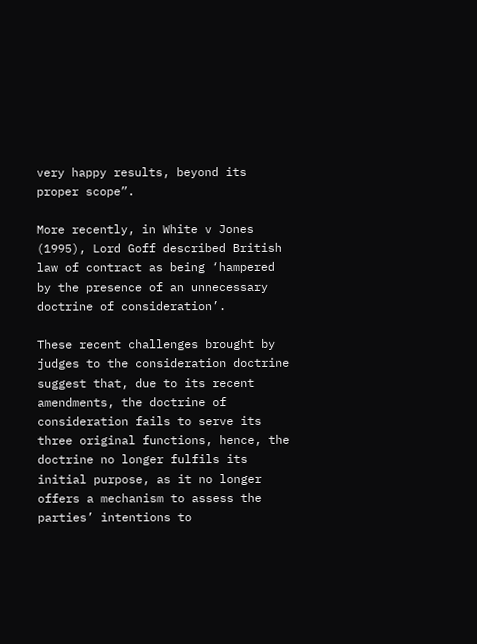very happy results, beyond its proper scope”.

More recently, in White v Jones (1995), Lord Goff described British law of contract as being ‘hampered by the presence of an unnecessary doctrine of consideration’.

These recent challenges brought by judges to the consideration doctrine suggest that, due to its recent amendments, the doctrine of consideration fails to serve its three original functions, hence, the doctrine no longer fulfils its initial purpose, as it no longer offers a mechanism to assess the parties’ intentions to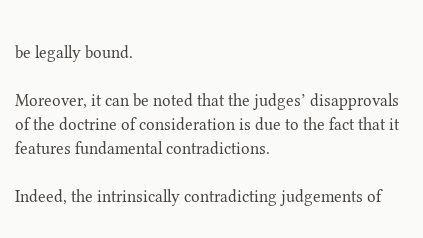be legally bound.

Moreover, it can be noted that the judges’ disapprovals of the doctrine of consideration is due to the fact that it features fundamental contradictions.

Indeed, the intrinsically contradicting judgements of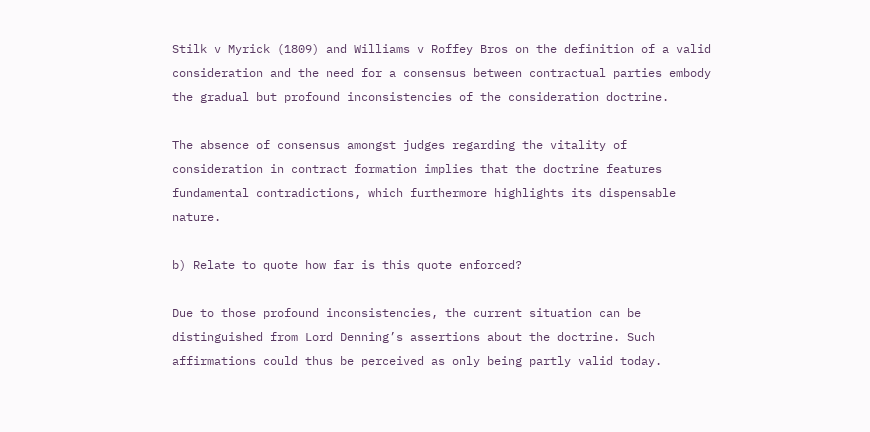Stilk v Myrick (1809) and Williams v Roffey Bros on the definition of a valid consideration and the need for a consensus between contractual parties embody the gradual but profound inconsistencies of the consideration doctrine.

The absence of consensus amongst judges regarding the vitality of consideration in contract formation implies that the doctrine features fundamental contradictions, which furthermore highlights its dispensable nature.

b) Relate to quote how far is this quote enforced?

Due to those profound inconsistencies, the current situation can be distinguished from Lord Denning’s assertions about the doctrine. Such affirmations could thus be perceived as only being partly valid today.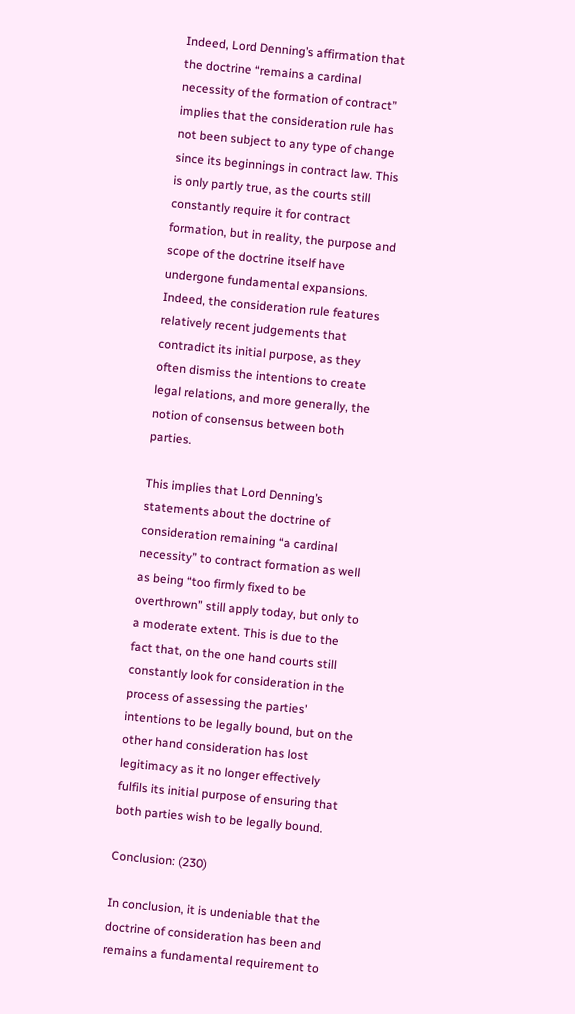Indeed, Lord Denning’s affirmation that the doctrine “remains a cardinal necessity of the formation of contract” implies that the consideration rule has not been subject to any type of change since its beginnings in contract law. This is only partly true, as the courts still constantly require it for contract formation, but in reality, the purpose and scope of the doctrine itself have undergone fundamental expansions. Indeed, the consideration rule features relatively recent judgements that contradict its initial purpose, as they often dismiss the intentions to create legal relations, and more generally, the notion of consensus between both parties.

This implies that Lord Denning’s statements about the doctrine of consideration remaining “a cardinal necessity” to contract formation as well as being “too firmly fixed to be overthrown” still apply today, but only to a moderate extent. This is due to the fact that, on the one hand courts still constantly look for consideration in the process of assessing the parties’ intentions to be legally bound, but on the other hand consideration has lost legitimacy as it no longer effectively fulfils its initial purpose of ensuring that both parties wish to be legally bound.

Conclusion: (230)

In conclusion, it is undeniable that the doctrine of consideration has been and remains a fundamental requirement to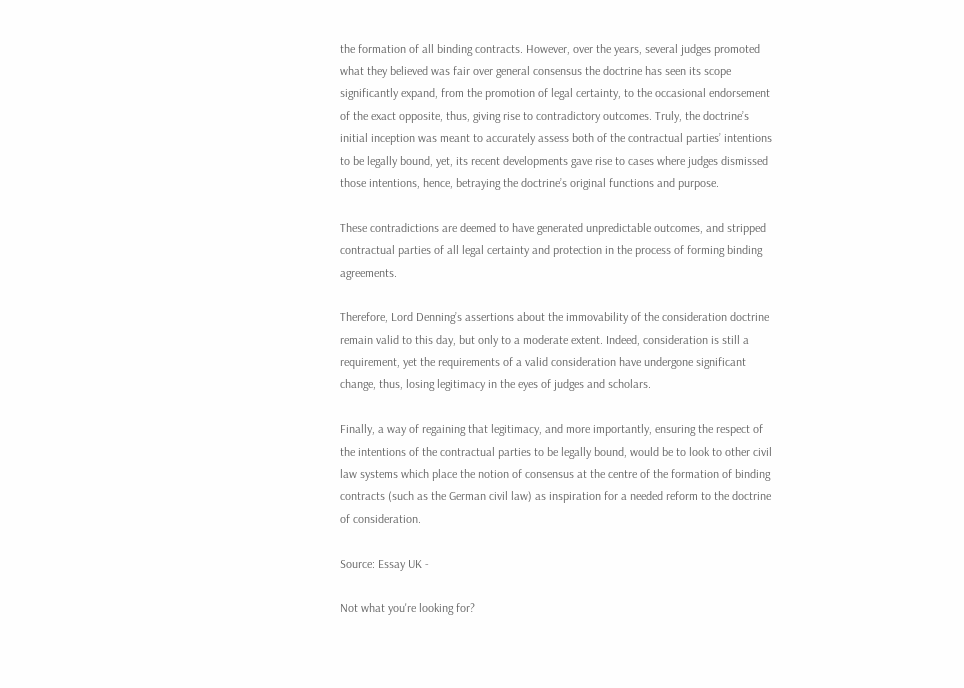the formation of all binding contracts. However, over the years, several judges promoted what they believed was fair over general consensus the doctrine has seen its scope significantly expand, from the promotion of legal certainty, to the occasional endorsement of the exact opposite, thus, giving rise to contradictory outcomes. Truly, the doctrine’s initial inception was meant to accurately assess both of the contractual parties’ intentions to be legally bound, yet, its recent developments gave rise to cases where judges dismissed those intentions, hence, betraying the doctrine’s original functions and purpose.

These contradictions are deemed to have generated unpredictable outcomes, and stripped contractual parties of all legal certainty and protection in the process of forming binding agreements.

Therefore, Lord Denning’s assertions about the immovability of the consideration doctrine remain valid to this day, but only to a moderate extent. Indeed, consideration is still a requirement, yet the requirements of a valid consideration have undergone significant change, thus, losing legitimacy in the eyes of judges and scholars.

Finally, a way of regaining that legitimacy, and more importantly, ensuring the respect of the intentions of the contractual parties to be legally bound, would be to look to other civil law systems which place the notion of consensus at the centre of the formation of binding contracts (such as the German civil law) as inspiration for a needed reform to the doctrine of consideration.

Source: Essay UK -

Not what you're looking for?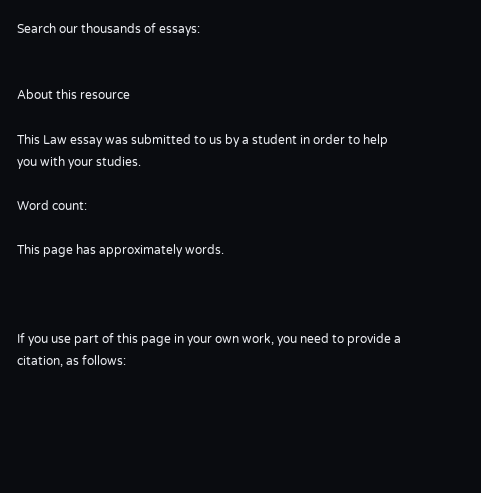Search our thousands of essays:


About this resource

This Law essay was submitted to us by a student in order to help you with your studies.

Word count:

This page has approximately words.



If you use part of this page in your own work, you need to provide a citation, as follows: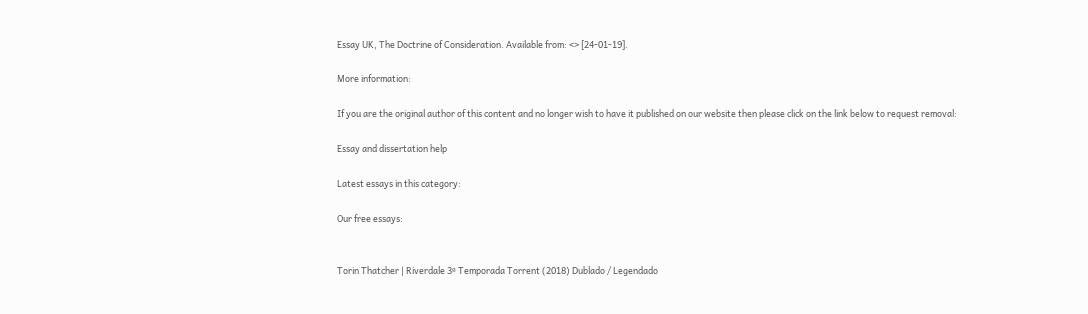Essay UK, The Doctrine of Consideration. Available from: <> [24-01-19].

More information:

If you are the original author of this content and no longer wish to have it published on our website then please click on the link below to request removal:

Essay and dissertation help

Latest essays in this category:

Our free essays:


Torin Thatcher | Riverdale 3ª Temporada Torrent (2018) Dublado / Legendado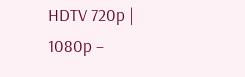HDTV 720p | 1080p –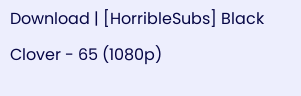Download | [HorribleSubs] Black Clover - 65 (1080p)